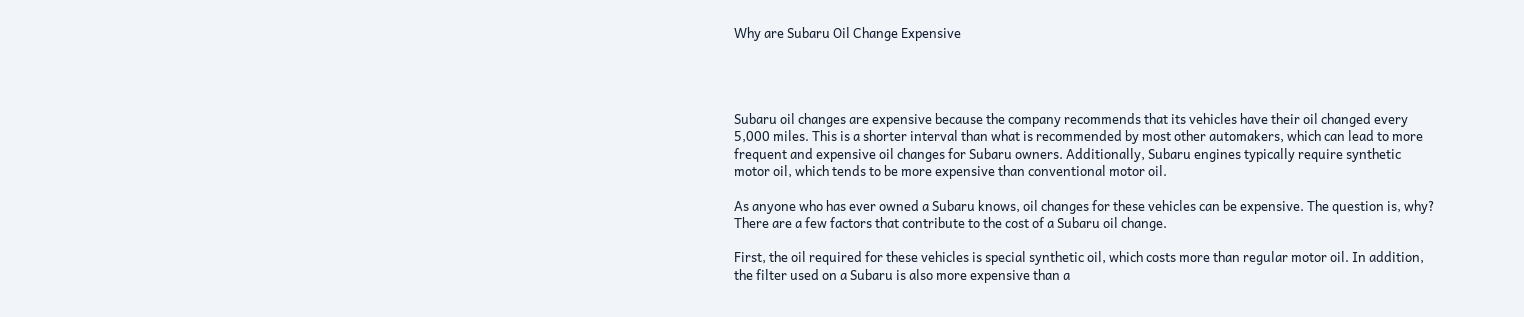Why are Subaru Oil Change Expensive




Subaru oil changes are expensive because the company recommends that its vehicles have their oil changed every 5,000 miles. This is a shorter interval than what is recommended by most other automakers, which can lead to more frequent and expensive oil changes for Subaru owners. Additionally, Subaru engines typically require synthetic motor oil, which tends to be more expensive than conventional motor oil.

As anyone who has ever owned a Subaru knows, oil changes for these vehicles can be expensive. The question is, why? There are a few factors that contribute to the cost of a Subaru oil change.

First, the oil required for these vehicles is special synthetic oil, which costs more than regular motor oil. In addition, the filter used on a Subaru is also more expensive than a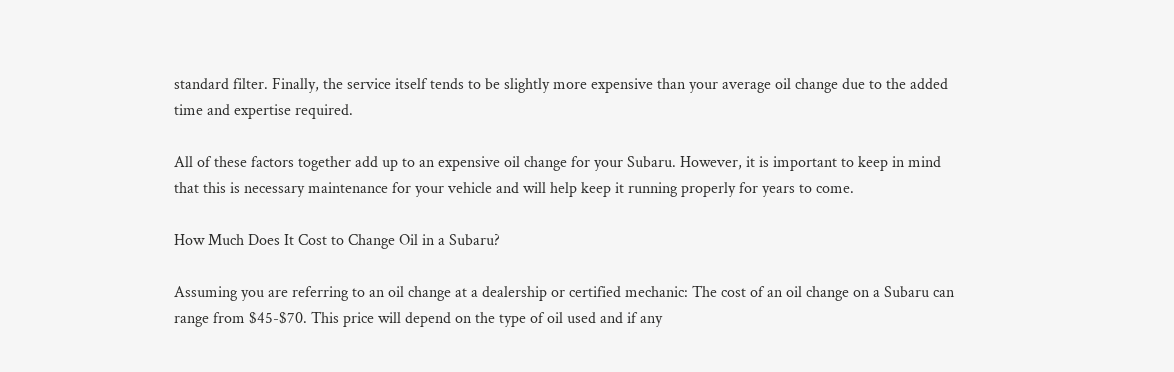standard filter. Finally, the service itself tends to be slightly more expensive than your average oil change due to the added time and expertise required.

All of these factors together add up to an expensive oil change for your Subaru. However, it is important to keep in mind that this is necessary maintenance for your vehicle and will help keep it running properly for years to come.

How Much Does It Cost to Change Oil in a Subaru?

Assuming you are referring to an oil change at a dealership or certified mechanic: The cost of an oil change on a Subaru can range from $45-$70. This price will depend on the type of oil used and if any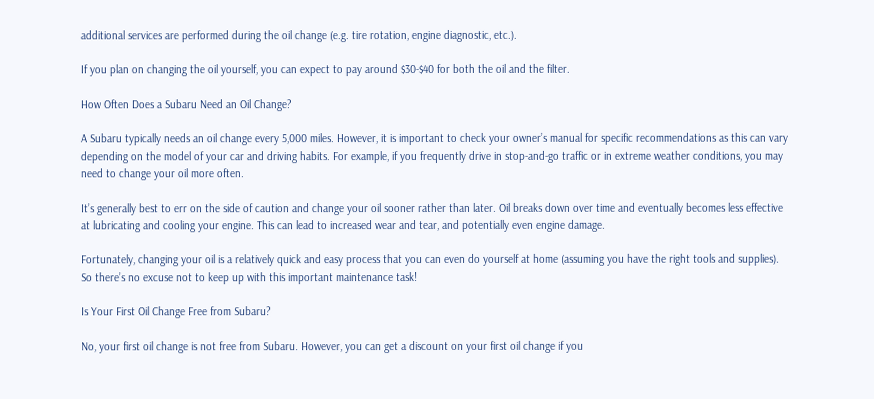additional services are performed during the oil change (e.g. tire rotation, engine diagnostic, etc.).

If you plan on changing the oil yourself, you can expect to pay around $30-$40 for both the oil and the filter.

How Often Does a Subaru Need an Oil Change?

A Subaru typically needs an oil change every 5,000 miles. However, it is important to check your owner’s manual for specific recommendations as this can vary depending on the model of your car and driving habits. For example, if you frequently drive in stop-and-go traffic or in extreme weather conditions, you may need to change your oil more often.

It’s generally best to err on the side of caution and change your oil sooner rather than later. Oil breaks down over time and eventually becomes less effective at lubricating and cooling your engine. This can lead to increased wear and tear, and potentially even engine damage.

Fortunately, changing your oil is a relatively quick and easy process that you can even do yourself at home (assuming you have the right tools and supplies). So there’s no excuse not to keep up with this important maintenance task!

Is Your First Oil Change Free from Subaru?

No, your first oil change is not free from Subaru. However, you can get a discount on your first oil change if you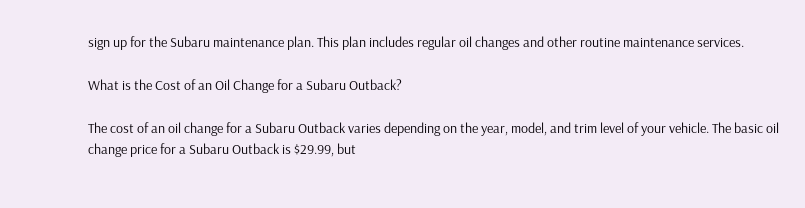sign up for the Subaru maintenance plan. This plan includes regular oil changes and other routine maintenance services.

What is the Cost of an Oil Change for a Subaru Outback?

The cost of an oil change for a Subaru Outback varies depending on the year, model, and trim level of your vehicle. The basic oil change price for a Subaru Outback is $29.99, but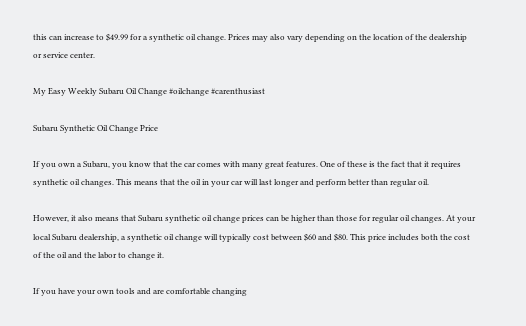this can increase to $49.99 for a synthetic oil change. Prices may also vary depending on the location of the dealership or service center.

My Easy Weekly Subaru Oil Change #oilchange #carenthusiast

Subaru Synthetic Oil Change Price

If you own a Subaru, you know that the car comes with many great features. One of these is the fact that it requires synthetic oil changes. This means that the oil in your car will last longer and perform better than regular oil.

However, it also means that Subaru synthetic oil change prices can be higher than those for regular oil changes. At your local Subaru dealership, a synthetic oil change will typically cost between $60 and $80. This price includes both the cost of the oil and the labor to change it.

If you have your own tools and are comfortable changing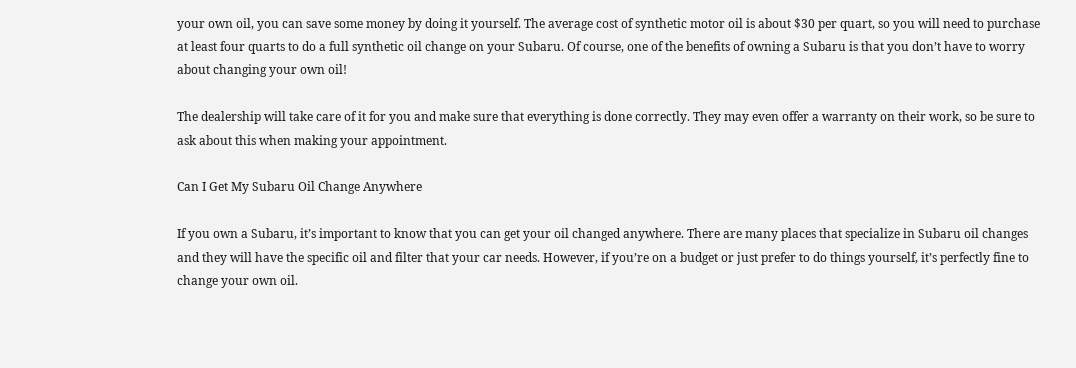your own oil, you can save some money by doing it yourself. The average cost of synthetic motor oil is about $30 per quart, so you will need to purchase at least four quarts to do a full synthetic oil change on your Subaru. Of course, one of the benefits of owning a Subaru is that you don’t have to worry about changing your own oil!

The dealership will take care of it for you and make sure that everything is done correctly. They may even offer a warranty on their work, so be sure to ask about this when making your appointment.

Can I Get My Subaru Oil Change Anywhere

If you own a Subaru, it’s important to know that you can get your oil changed anywhere. There are many places that specialize in Subaru oil changes and they will have the specific oil and filter that your car needs. However, if you’re on a budget or just prefer to do things yourself, it’s perfectly fine to change your own oil.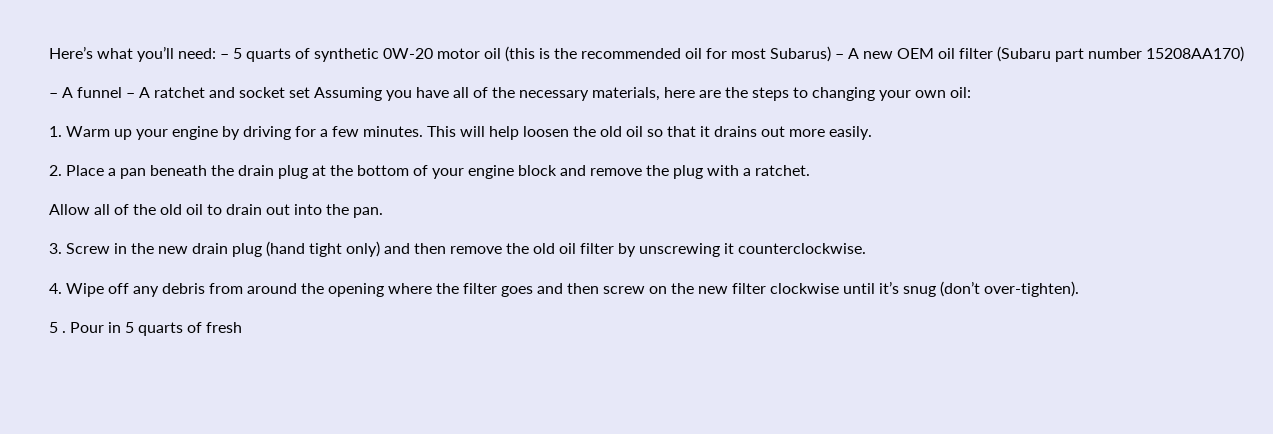Here’s what you’ll need: – 5 quarts of synthetic 0W-20 motor oil (this is the recommended oil for most Subarus) – A new OEM oil filter (Subaru part number 15208AA170)

– A funnel – A ratchet and socket set Assuming you have all of the necessary materials, here are the steps to changing your own oil:

1. Warm up your engine by driving for a few minutes. This will help loosen the old oil so that it drains out more easily.

2. Place a pan beneath the drain plug at the bottom of your engine block and remove the plug with a ratchet.

Allow all of the old oil to drain out into the pan.

3. Screw in the new drain plug (hand tight only) and then remove the old oil filter by unscrewing it counterclockwise.

4. Wipe off any debris from around the opening where the filter goes and then screw on the new filter clockwise until it’s snug (don’t over-tighten).

5 . Pour in 5 quarts of fresh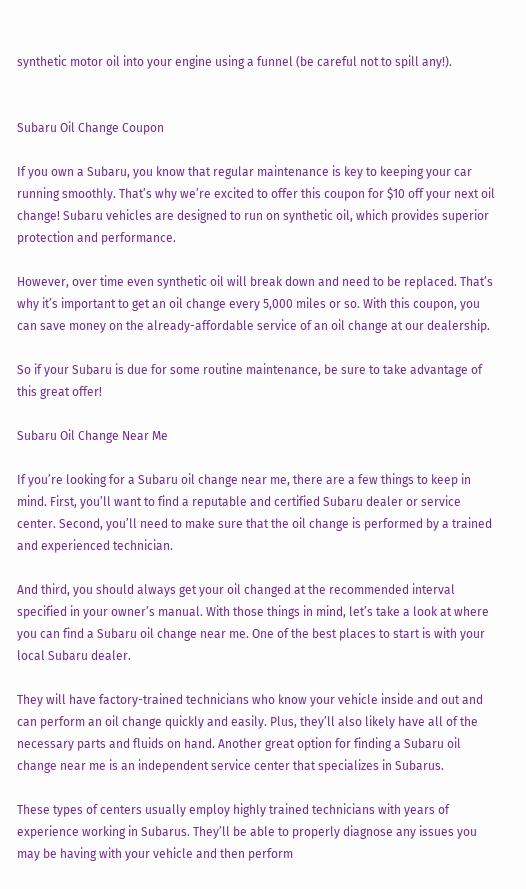synthetic motor oil into your engine using a funnel (be careful not to spill any!).


Subaru Oil Change Coupon

If you own a Subaru, you know that regular maintenance is key to keeping your car running smoothly. That’s why we’re excited to offer this coupon for $10 off your next oil change! Subaru vehicles are designed to run on synthetic oil, which provides superior protection and performance.

However, over time even synthetic oil will break down and need to be replaced. That’s why it’s important to get an oil change every 5,000 miles or so. With this coupon, you can save money on the already-affordable service of an oil change at our dealership.

So if your Subaru is due for some routine maintenance, be sure to take advantage of this great offer!

Subaru Oil Change Near Me

If you’re looking for a Subaru oil change near me, there are a few things to keep in mind. First, you’ll want to find a reputable and certified Subaru dealer or service center. Second, you’ll need to make sure that the oil change is performed by a trained and experienced technician.

And third, you should always get your oil changed at the recommended interval specified in your owner’s manual. With those things in mind, let’s take a look at where you can find a Subaru oil change near me. One of the best places to start is with your local Subaru dealer.

They will have factory-trained technicians who know your vehicle inside and out and can perform an oil change quickly and easily. Plus, they’ll also likely have all of the necessary parts and fluids on hand. Another great option for finding a Subaru oil change near me is an independent service center that specializes in Subarus.

These types of centers usually employ highly trained technicians with years of experience working in Subarus. They’ll be able to properly diagnose any issues you may be having with your vehicle and then perform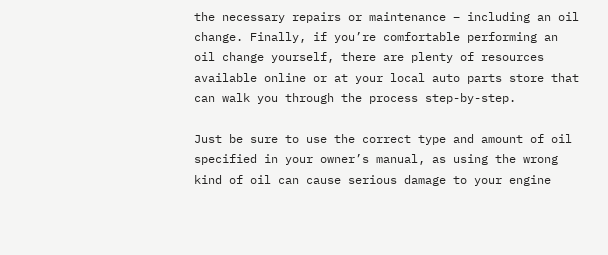the necessary repairs or maintenance – including an oil change. Finally, if you’re comfortable performing an oil change yourself, there are plenty of resources available online or at your local auto parts store that can walk you through the process step-by-step.

Just be sure to use the correct type and amount of oil specified in your owner’s manual, as using the wrong kind of oil can cause serious damage to your engine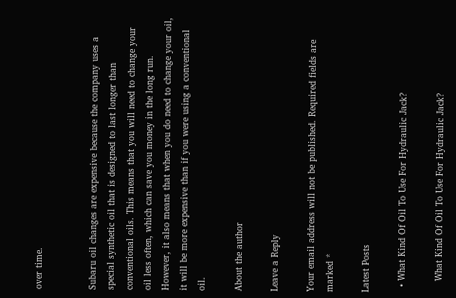over time.


Subaru oil changes are expensive because the company uses a special synthetic oil that is designed to last longer than conventional oils. This means that you will need to change your oil less often, which can save you money in the long run. However, it also means that when you do need to change your oil, it will be more expensive than if you were using a conventional oil.

About the author

Leave a Reply

Your email address will not be published. Required fields are marked *

Latest Posts

  • What Kind Of Oil To Use For Hydraulic Jack?

    What Kind Of Oil To Use For Hydraulic Jack?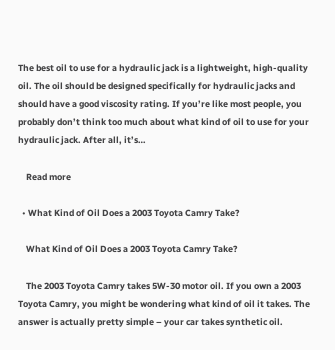The best oil to use for a hydraulic jack is a lightweight, high-quality oil. The oil should be designed specifically for hydraulic jacks and should have a good viscosity rating. If you’re like most people, you probably don’t think too much about what kind of oil to use for your hydraulic jack. After all, it’s…

    Read more

  • What Kind of Oil Does a 2003 Toyota Camry Take?

    What Kind of Oil Does a 2003 Toyota Camry Take?

    The 2003 Toyota Camry takes 5W-30 motor oil. If you own a 2003 Toyota Camry, you might be wondering what kind of oil it takes. The answer is actually pretty simple – your car takes synthetic oil.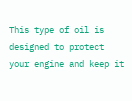This type of oil is designed to protect your engine and keep it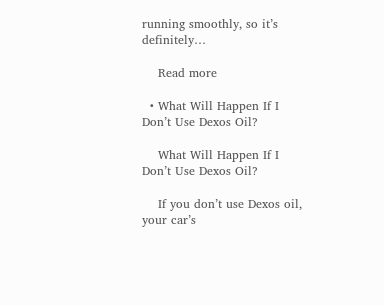running smoothly, so it’s definitely…

    Read more

  • What Will Happen If I Don’t Use Dexos Oil?

    What Will Happen If I Don’t Use Dexos Oil?

    If you don’t use Dexos oil, your car’s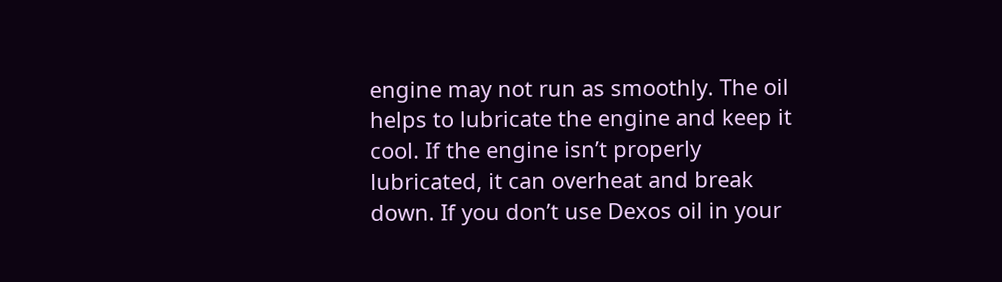engine may not run as smoothly. The oil helps to lubricate the engine and keep it cool. If the engine isn’t properly lubricated, it can overheat and break down. If you don’t use Dexos oil in your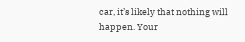car, it’s likely that nothing will happen. Your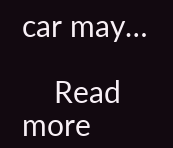car may…

    Read more